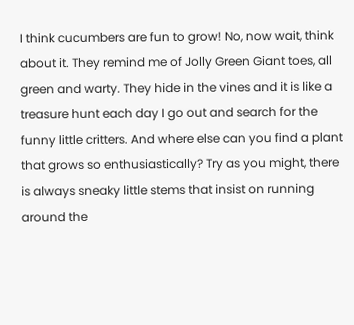I think cucumbers are fun to grow! No, now wait, think about it. They remind me of Jolly Green Giant toes, all green and warty. They hide in the vines and it is like a treasure hunt each day I go out and search for the funny little critters. And where else can you find a plant that grows so enthusiastically? Try as you might, there is always sneaky little stems that insist on running around the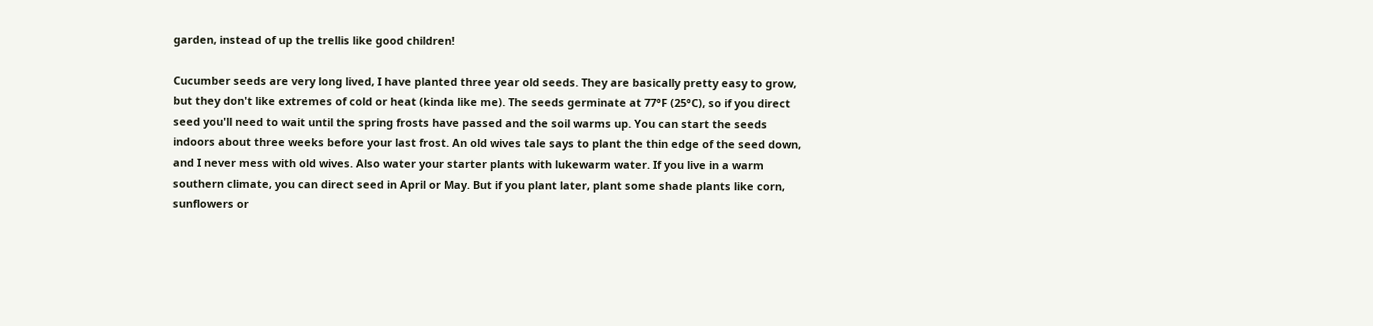garden, instead of up the trellis like good children!

Cucumber seeds are very long lived, I have planted three year old seeds. They are basically pretty easy to grow, but they don't like extremes of cold or heat (kinda like me). The seeds germinate at 77°F (25°C), so if you direct seed you'll need to wait until the spring frosts have passed and the soil warms up. You can start the seeds indoors about three weeks before your last frost. An old wives tale says to plant the thin edge of the seed down, and I never mess with old wives. Also water your starter plants with lukewarm water. If you live in a warm southern climate, you can direct seed in April or May. But if you plant later, plant some shade plants like corn, sunflowers or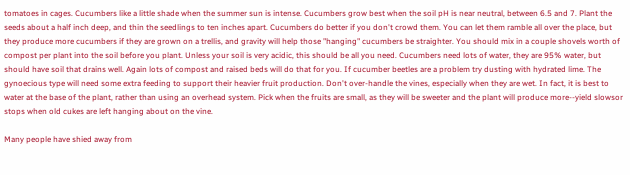tomatoes in cages. Cucumbers like a little shade when the summer sun is intense. Cucumbers grow best when the soil pH is near neutral, between 6.5 and 7. Plant the seeds about a half inch deep, and thin the seedlings to ten inches apart. Cucumbers do better if you don't crowd them. You can let them ramble all over the place, but they produce more cucumbers if they are grown on a trellis, and gravity will help those "hanging" cucumbers be straighter. You should mix in a couple shovels worth of compost per plant into the soil before you plant. Unless your soil is very acidic, this should be all you need. Cucumbers need lots of water, they are 95% water, but should have soil that drains well. Again lots of compost and raised beds will do that for you. If cucumber beetles are a problem try dusting with hydrated lime. The gynoecious type will need some extra feeding to support their heavier fruit production. Don't over-handle the vines, especially when they are wet. In fact, it is best to water at the base of the plant, rather than using an overhead system. Pick when the fruits are small, as they will be sweeter and the plant will produce more--yield slowsor stops when old cukes are left hanging about on the vine.

Many people have shied away from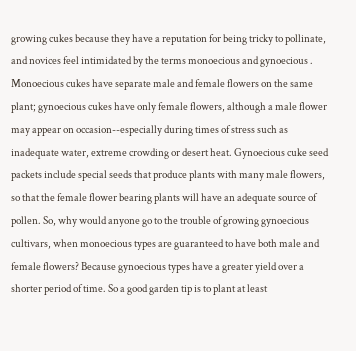growing cukes because they have a reputation for being tricky to pollinate, and novices feel intimidated by the terms monoecious and gynoecious . Monoecious cukes have separate male and female flowers on the same plant; gynoecious cukes have only female flowers, although a male flower may appear on occasion--especially during times of stress such as inadequate water, extreme crowding or desert heat. Gynoecious cuke seed packets include special seeds that produce plants with many male flowers, so that the female flower bearing plants will have an adequate source of pollen. So, why would anyone go to the trouble of growing gynoecious cultivars, when monoecious types are guaranteed to have both male and female flowers? Because gynoecious types have a greater yield over a shorter period of time. So a good garden tip is to plant at least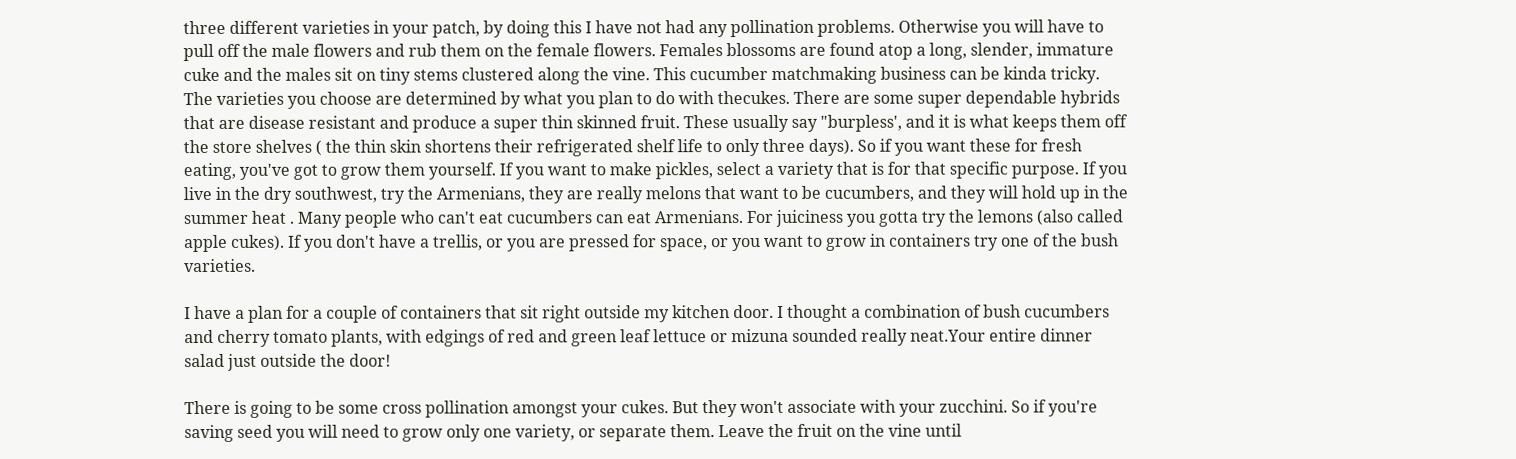three different varieties in your patch, by doing this I have not had any pollination problems. Otherwise you will have to pull off the male flowers and rub them on the female flowers. Females blossoms are found atop a long, slender, immature cuke and the males sit on tiny stems clustered along the vine. This cucumber matchmaking business can be kinda tricky. The varieties you choose are determined by what you plan to do with thecukes. There are some super dependable hybrids that are disease resistant and produce a super thin skinned fruit. These usually say "burpless', and it is what keeps them off the store shelves ( the thin skin shortens their refrigerated shelf life to only three days). So if you want these for fresh eating, you've got to grow them yourself. If you want to make pickles, select a variety that is for that specific purpose. If you live in the dry southwest, try the Armenians, they are really melons that want to be cucumbers, and they will hold up in the summer heat . Many people who can't eat cucumbers can eat Armenians. For juiciness you gotta try the lemons (also called apple cukes). If you don't have a trellis, or you are pressed for space, or you want to grow in containers try one of the bush varieties.

I have a plan for a couple of containers that sit right outside my kitchen door. I thought a combination of bush cucumbers and cherry tomato plants, with edgings of red and green leaf lettuce or mizuna sounded really neat.Your entire dinner salad just outside the door!

There is going to be some cross pollination amongst your cukes. But they won't associate with your zucchini. So if you're saving seed you will need to grow only one variety, or separate them. Leave the fruit on the vine until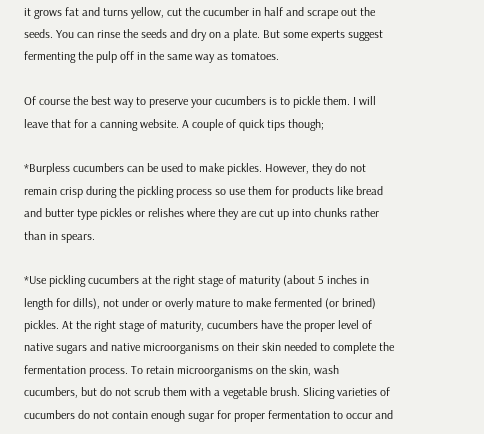it grows fat and turns yellow, cut the cucumber in half and scrape out the seeds. You can rinse the seeds and dry on a plate. But some experts suggest fermenting the pulp off in the same way as tomatoes.

Of course the best way to preserve your cucumbers is to pickle them. I will leave that for a canning website. A couple of quick tips though;

*Burpless cucumbers can be used to make pickles. However, they do not remain crisp during the pickling process so use them for products like bread and butter type pickles or relishes where they are cut up into chunks rather than in spears.

*Use pickling cucumbers at the right stage of maturity (about 5 inches in length for dills), not under or overly mature to make fermented (or brined) pickles. At the right stage of maturity, cucumbers have the proper level of native sugars and native microorganisms on their skin needed to complete the fermentation process. To retain microorganisms on the skin, wash cucumbers, but do not scrub them with a vegetable brush. Slicing varieties of cucumbers do not contain enough sugar for proper fermentation to occur and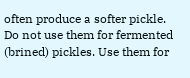often produce a softer pickle. Do not use them for fermented (brined) pickles. Use them for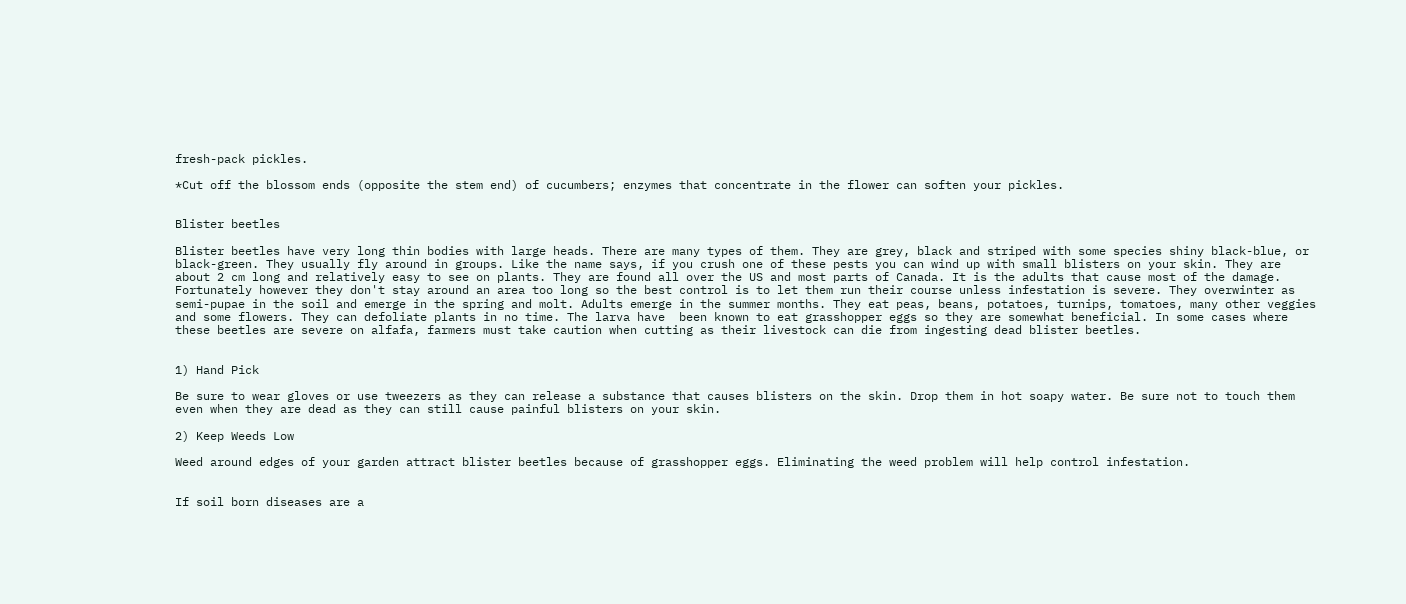fresh-pack pickles.

*Cut off the blossom ends (opposite the stem end) of cucumbers; enzymes that concentrate in the flower can soften your pickles.


Blister beetles

Blister beetles have very long thin bodies with large heads. There are many types of them. They are grey, black and striped with some species shiny black-blue, or black-green. They usually fly around in groups. Like the name says, if you crush one of these pests you can wind up with small blisters on your skin. They are about 2 cm long and relatively easy to see on plants. They are found all over the US and most parts of Canada. It is the adults that cause most of the damage. Fortunately however they don't stay around an area too long so the best control is to let them run their course unless infestation is severe. They overwinter as semi-pupae in the soil and emerge in the spring and molt. Adults emerge in the summer months. They eat peas, beans, potatoes, turnips, tomatoes, many other veggies and some flowers. They can defoliate plants in no time. The larva have  been known to eat grasshopper eggs so they are somewhat beneficial. In some cases where these beetles are severe on alfafa, farmers must take caution when cutting as their livestock can die from ingesting dead blister beetles.


1) Hand Pick

Be sure to wear gloves or use tweezers as they can release a substance that causes blisters on the skin. Drop them in hot soapy water. Be sure not to touch them even when they are dead as they can still cause painful blisters on your skin.

2) Keep Weeds Low

Weed around edges of your garden attract blister beetles because of grasshopper eggs. Eliminating the weed problem will help control infestation.


If soil born diseases are a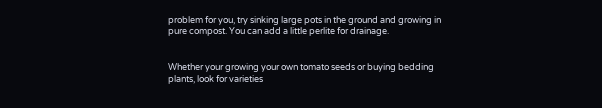problem for you, try sinking large pots in the ground and growing in pure compost. You can add a little perlite for drainage.


Whether your growing your own tomato seeds or buying bedding plants, look for varieties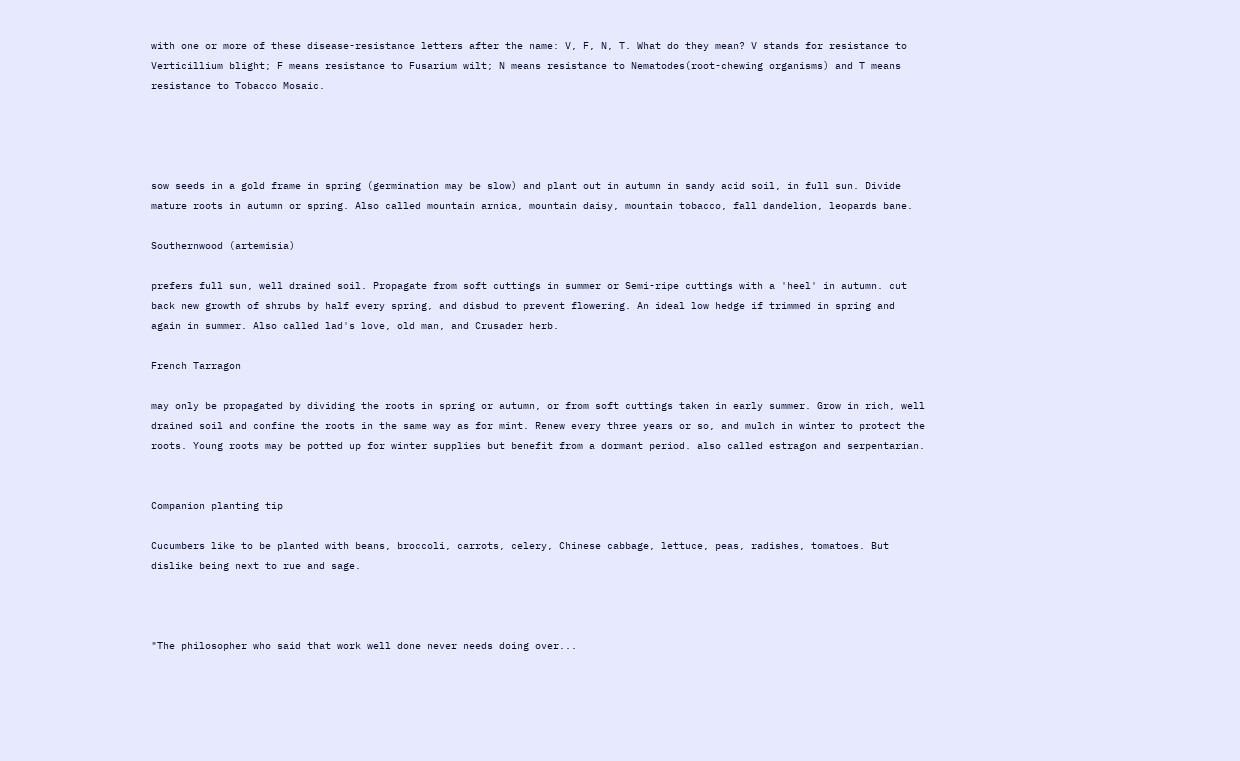with one or more of these disease-resistance letters after the name: V, F, N, T. What do they mean? V stands for resistance to Verticillium blight; F means resistance to Fusarium wilt; N means resistance to Nematodes(root-chewing organisms) and T means resistance to Tobacco Mosaic.




sow seeds in a gold frame in spring (germination may be slow) and plant out in autumn in sandy acid soil, in full sun. Divide mature roots in autumn or spring. Also called mountain arnica, mountain daisy, mountain tobacco, fall dandelion, leopards bane.

Southernwood (artemisia)

prefers full sun, well drained soil. Propagate from soft cuttings in summer or Semi-ripe cuttings with a 'heel' in autumn. cut back new growth of shrubs by half every spring, and disbud to prevent flowering. An ideal low hedge if trimmed in spring and again in summer. Also called lad's love, old man, and Crusader herb.

French Tarragon

may only be propagated by dividing the roots in spring or autumn, or from soft cuttings taken in early summer. Grow in rich, well drained soil and confine the roots in the same way as for mint. Renew every three years or so, and mulch in winter to protect the roots. Young roots may be potted up for winter supplies but benefit from a dormant period. also called estragon and serpentarian.


Companion planting tip

Cucumbers like to be planted with beans, broccoli, carrots, celery, Chinese cabbage, lettuce, peas, radishes, tomatoes. But dislike being next to rue and sage.



"The philosopher who said that work well done never needs doing over...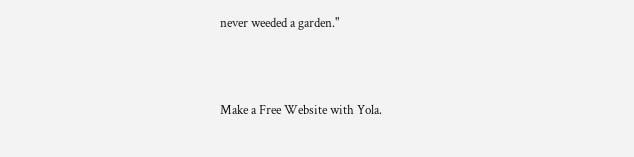never weeded a garden."




Make a Free Website with Yola.